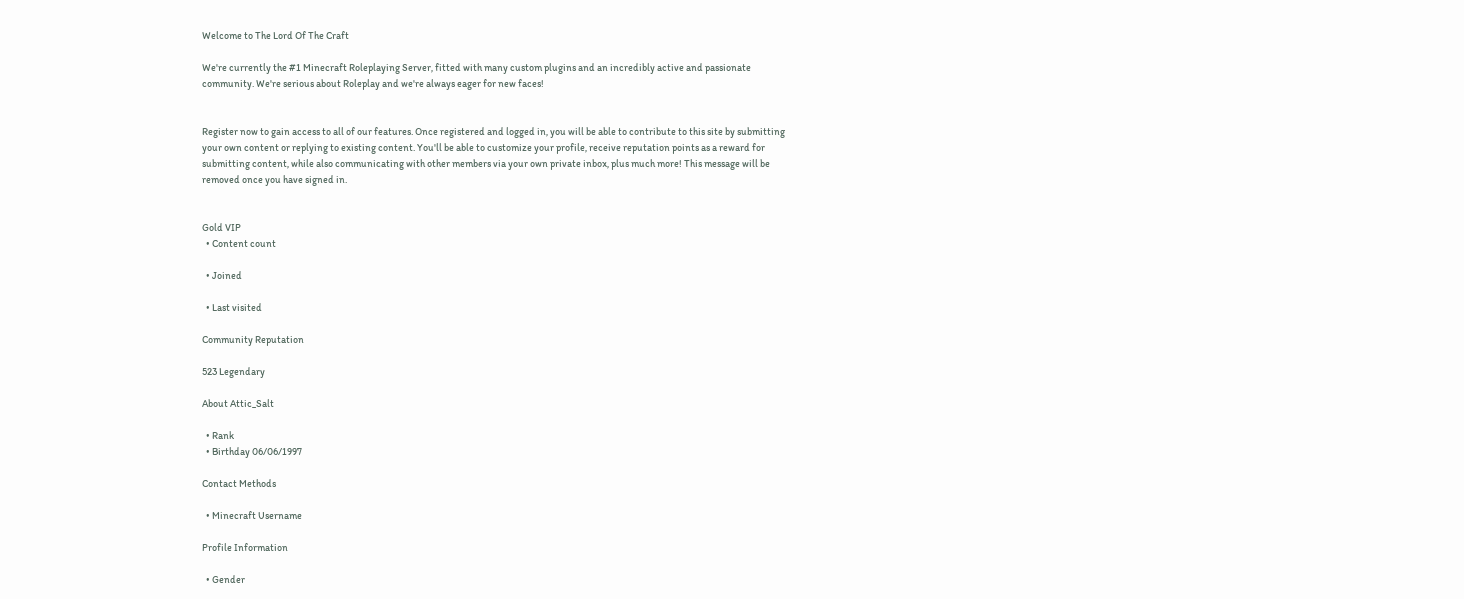Welcome to The Lord Of The Craft

We're currently the #1 Minecraft Roleplaying Server, fitted with many custom plugins and an incredibly active and passionate community. We're serious about Roleplay and we're always eager for new faces!


Register now to gain access to all of our features. Once registered and logged in, you will be able to contribute to this site by submitting your own content or replying to existing content. You'll be able to customize your profile, receive reputation points as a reward for submitting content, while also communicating with other members via your own private inbox, plus much more! This message will be removed once you have signed in.


Gold VIP
  • Content count

  • Joined

  • Last visited

Community Reputation

523 Legendary

About Attic_Salt

  • Rank
  • Birthday 06/06/1997

Contact Methods

  • Minecraft Username

Profile Information

  • Gender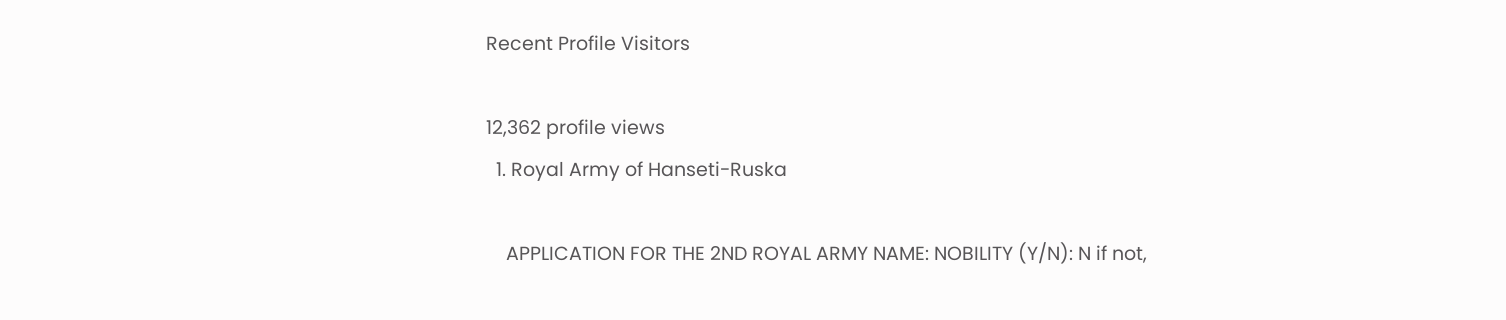Recent Profile Visitors

12,362 profile views
  1. Royal Army of Hanseti-Ruska

    APPLICATION FOR THE 2ND ROYAL ARMY NAME: NOBILITY (Y/N): N if not,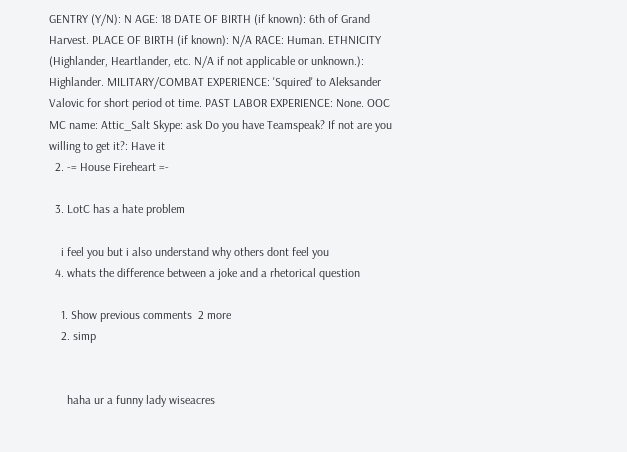GENTRY (Y/N): N AGE: 18 DATE OF BIRTH (if known): 6th of Grand Harvest. PLACE OF BIRTH (if known): N/A RACE: Human. ETHNICITY (Highlander, Heartlander, etc. N/A if not applicable or unknown.): Highlander. MILITARY/COMBAT EXPERIENCE: 'Squired' to Aleksander Valovic for short period ot time. PAST LABOR EXPERIENCE: None. OOC MC name: Attic_Salt Skype: ask Do you have Teamspeak? If not are you willing to get it?: Have it
  2. -= House Fireheart =-

  3. LotC has a hate problem

    i feel you but i also understand why others dont feel you
  4. whats the difference between a joke and a rhetorical question

    1. Show previous comments  2 more
    2. simp


      haha ur a funny lady wiseacres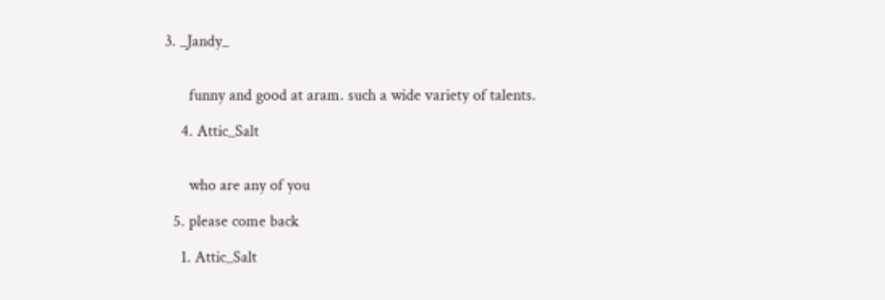3. _Jandy_


      funny and good at aram. such a wide variety of talents.

    4. Attic_Salt


      who are any of you

  5. please come back

    1. Attic_Salt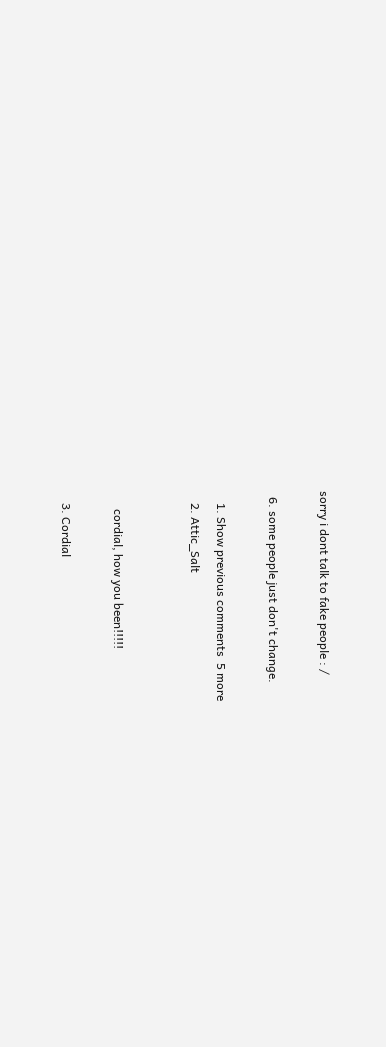sorry i dont talk to fake people : /

  6. some people just don't change.

    1. Show previous comments  5 more
    2. Attic_Salt


      cordial, how you been!!!!!

    3. Cordial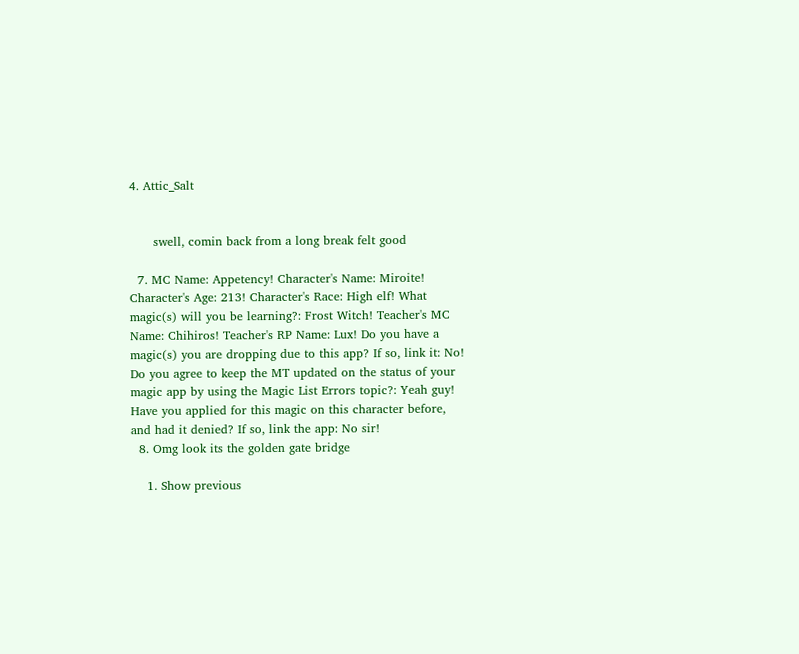4. Attic_Salt


      swell, comin back from a long break felt good

  7. MC Name: Appetency! Character's Name: Miroite! Character's Age: 213! Character's Race: High elf! What magic(s) will you be learning?: Frost Witch! Teacher's MC Name: Chihiros! Teacher's RP Name: Lux! Do you have a magic(s) you are dropping due to this app? If so, link it: No! Do you agree to keep the MT updated on the status of your magic app by using the Magic List Errors topic?: Yeah guy! Have you applied for this magic on this character before, and had it denied? If so, link the app: No sir!
  8. Omg look its the golden gate bridge

    1. Show previous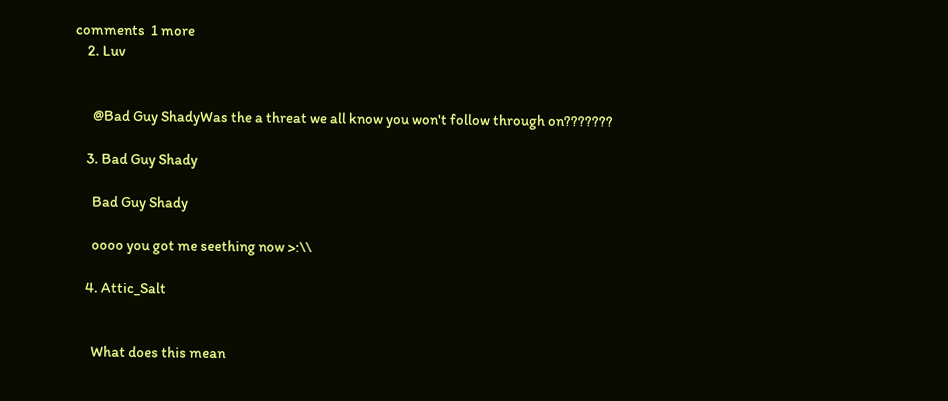comments  1 more
    2. Luv


      @Bad Guy ShadyWas the a threat we all know you won't follow through on???????

    3. Bad Guy Shady

      Bad Guy Shady

      oooo you got me seething now >:\\

    4. Attic_Salt


      What does this mean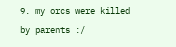9. my orcs were killed by parents :/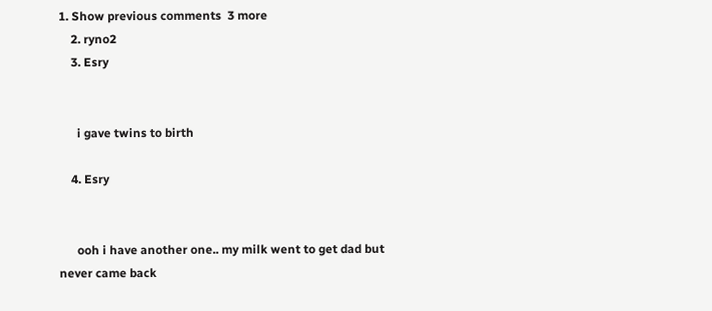1. Show previous comments  3 more
    2. ryno2
    3. Esry


      i gave twins to birth

    4. Esry


      ooh i have another one.. my milk went to get dad but never came back